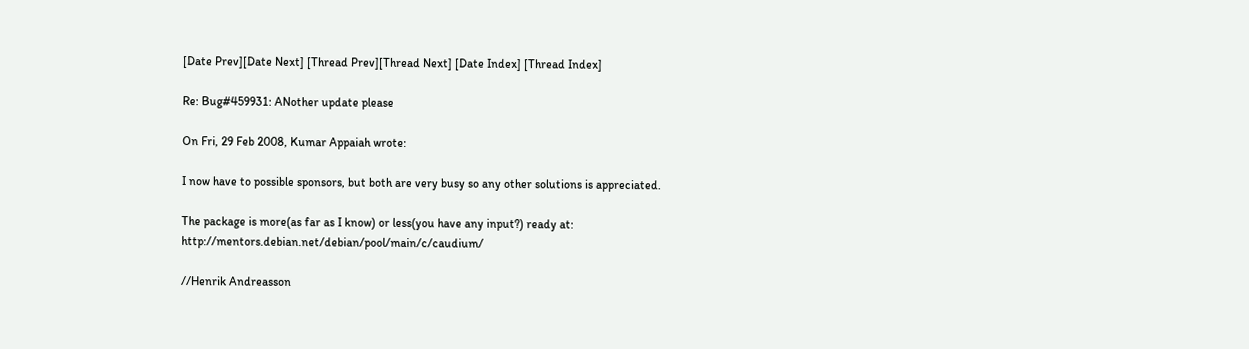[Date Prev][Date Next] [Thread Prev][Thread Next] [Date Index] [Thread Index]

Re: Bug#459931: ANother update please

On Fri, 29 Feb 2008, Kumar Appaiah wrote:

I now have to possible sponsors, but both are very busy so any other solutions is appreciated.

The package is more(as far as I know) or less(you have any input?) ready at: http://mentors.debian.net/debian/pool/main/c/caudium/

//Henrik Andreasson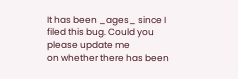It has been _ages_ since I filed this bug. Could you please update me
on whether there has been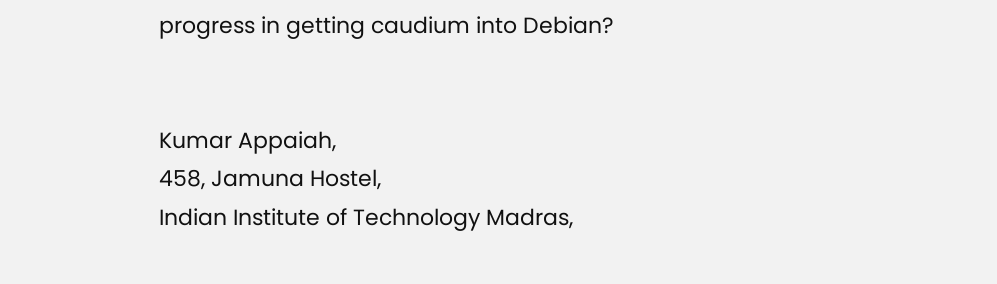progress in getting caudium into Debian?


Kumar Appaiah,
458, Jamuna Hostel,
Indian Institute of Technology Madras,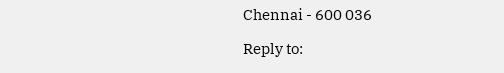Chennai - 600 036

Reply to: